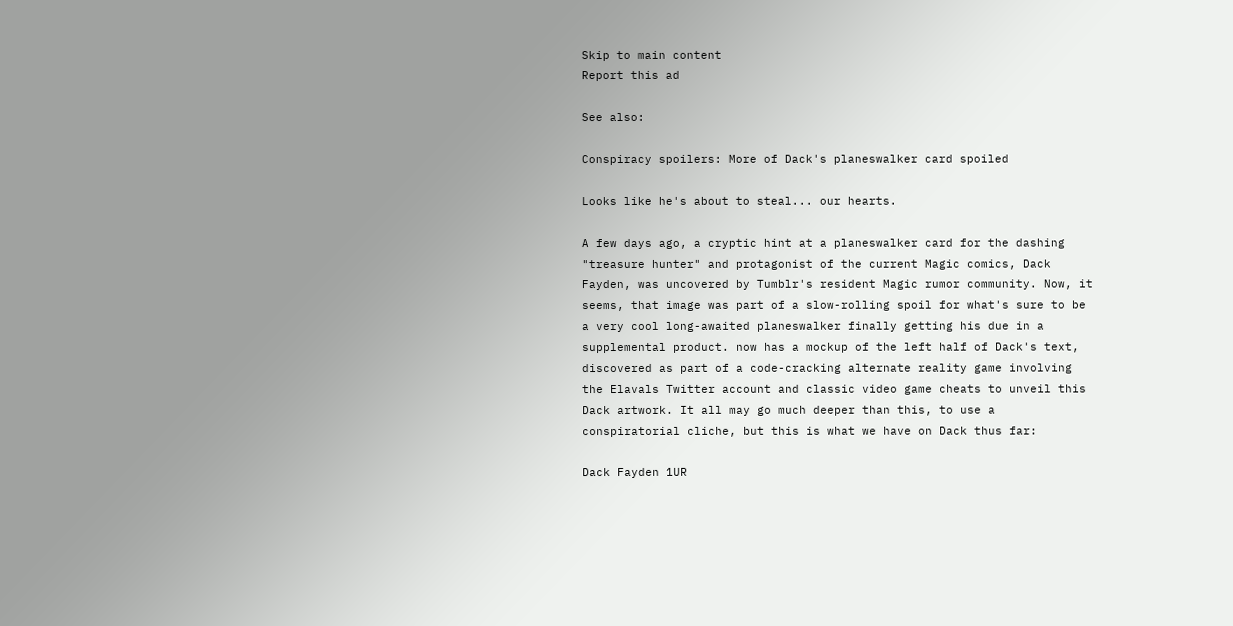Skip to main content
Report this ad

See also:

Conspiracy spoilers: More of Dack's planeswalker card spoiled

Looks like he's about to steal... our hearts.

A few days ago, a cryptic hint at a planeswalker card for the dashing "treasure hunter" and protagonist of the current Magic comics, Dack Fayden, was uncovered by Tumblr's resident Magic rumor community. Now, it seems, that image was part of a slow-rolling spoil for what's sure to be a very cool long-awaited planeswalker finally getting his due in a supplemental product. now has a mockup of the left half of Dack's text, discovered as part of a code-cracking alternate reality game involving the Elavals Twitter account and classic video game cheats to unveil this Dack artwork. It all may go much deeper than this, to use a conspiratorial cliche, but this is what we have on Dack thus far:

Dack Fayden 1UR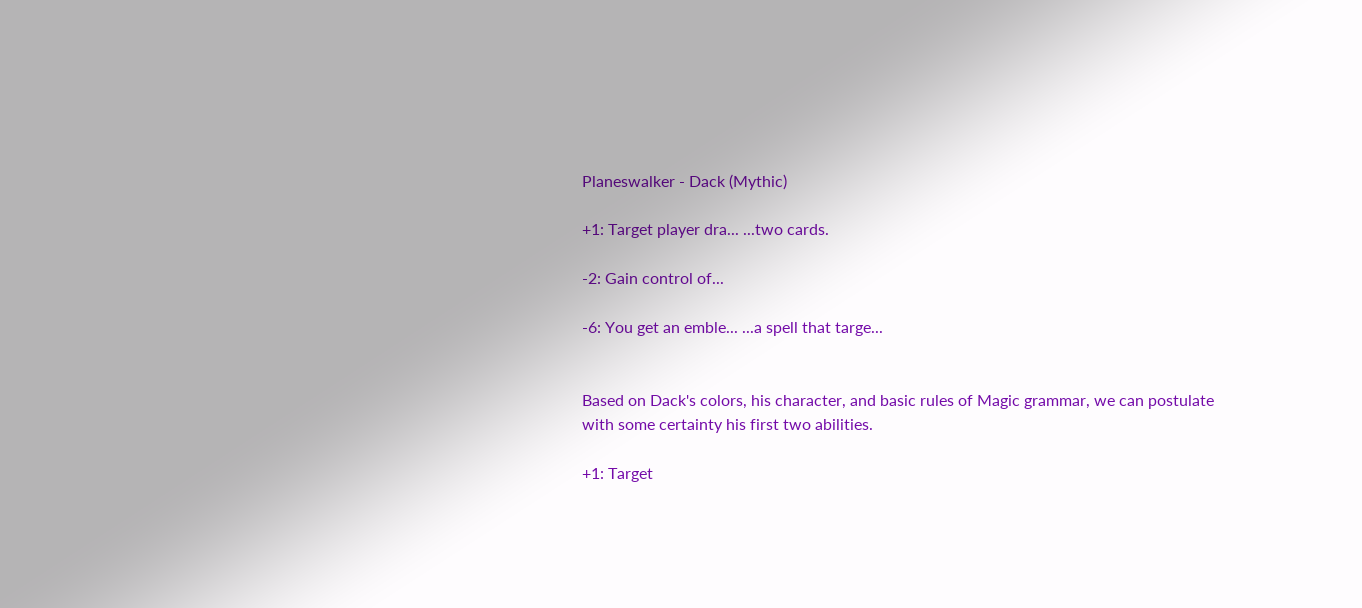Planeswalker - Dack (Mythic)

+1: Target player dra... ...two cards.

-2: Gain control of...

-6: You get an emble... ...a spell that targe...


Based on Dack's colors, his character, and basic rules of Magic grammar, we can postulate with some certainty his first two abilities.

+1: Target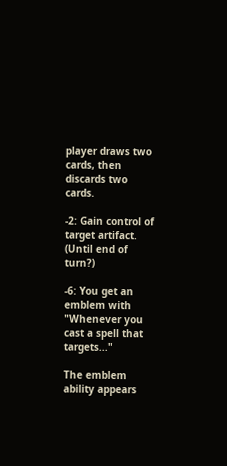player draws two cards, then discards two cards.

-2: Gain control of target artifact. (Until end of turn?)

-6: You get an emblem with "Whenever you cast a spell that targets..."

The emblem ability appears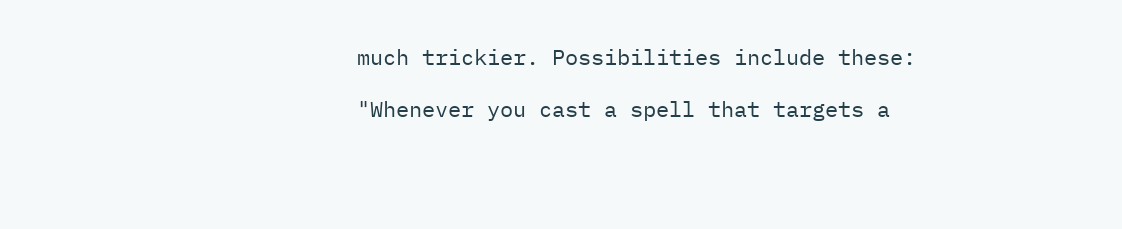much trickier. Possibilities include these:

"Whenever you cast a spell that targets a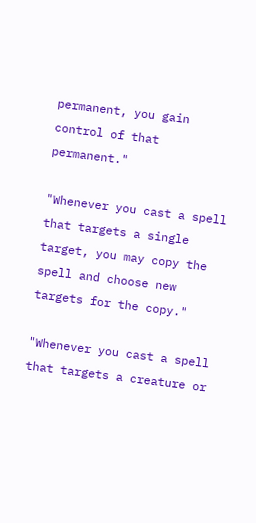permanent, you gain control of that permanent."

"Whenever you cast a spell that targets a single target, you may copy the spell and choose new targets for the copy."

"Whenever you cast a spell that targets a creature or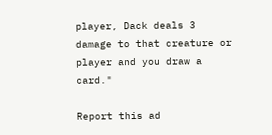player, Dack deals 3 damage to that creature or player and you draw a card."

Report this ad